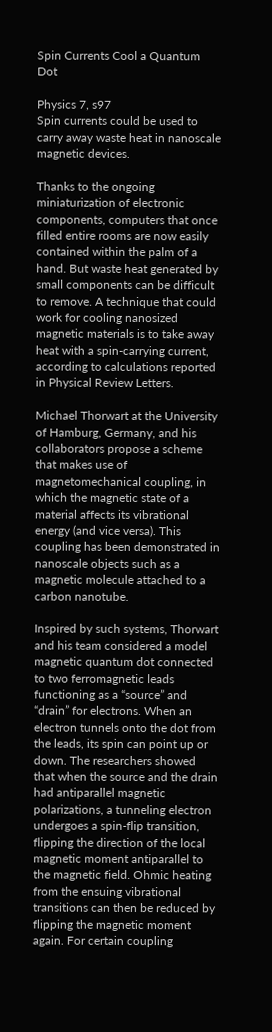Spin Currents Cool a Quantum Dot

Physics 7, s97
Spin currents could be used to carry away waste heat in nanoscale magnetic devices.

Thanks to the ongoing miniaturization of electronic components, computers that once filled entire rooms are now easily contained within the palm of a hand. But waste heat generated by small components can be difficult to remove. A technique that could work for cooling nanosized magnetic materials is to take away heat with a spin-carrying current, according to calculations reported in Physical Review Letters.

Michael Thorwart at the University of Hamburg, Germany, and his collaborators propose a scheme that makes use of magnetomechanical coupling, in which the magnetic state of a material affects its vibrational energy (and vice versa). This coupling has been demonstrated in nanoscale objects such as a magnetic molecule attached to a carbon nanotube.

Inspired by such systems, Thorwart and his team considered a model magnetic quantum dot connected to two ferromagnetic leads functioning as a “source” and “drain” for electrons. When an electron tunnels onto the dot from the leads, its spin can point up or down. The researchers showed that when the source and the drain had antiparallel magnetic polarizations, a tunneling electron undergoes a spin-flip transition, flipping the direction of the local magnetic moment antiparallel to the magnetic field. Ohmic heating from the ensuing vibrational transitions can then be reduced by flipping the magnetic moment again. For certain coupling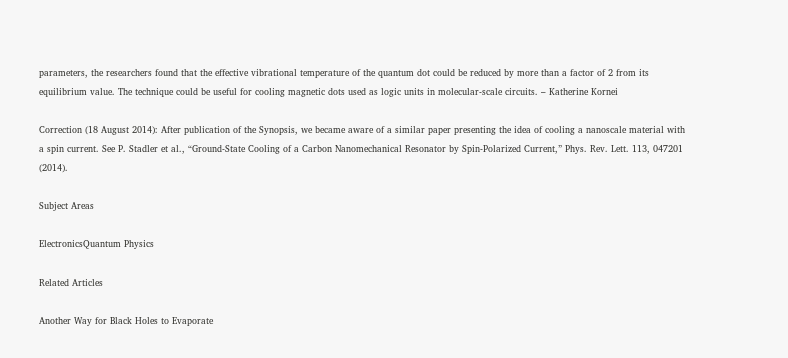parameters, the researchers found that the effective vibrational temperature of the quantum dot could be reduced by more than a factor of 2 from its equilibrium value. The technique could be useful for cooling magnetic dots used as logic units in molecular-scale circuits. – Katherine Kornei

Correction (18 August 2014): After publication of the Synopsis, we became aware of a similar paper presenting the idea of cooling a nanoscale material with a spin current. See P. Stadler et al., “Ground-State Cooling of a Carbon Nanomechanical Resonator by Spin-Polarized Current,” Phys. Rev. Lett. 113, 047201 (2014).

Subject Areas

ElectronicsQuantum Physics

Related Articles

Another Way for Black Holes to Evaporate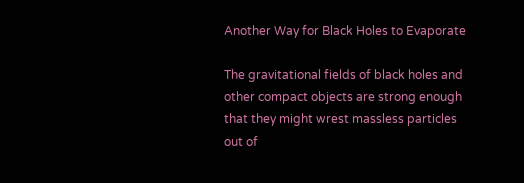Another Way for Black Holes to Evaporate

The gravitational fields of black holes and other compact objects are strong enough that they might wrest massless particles out of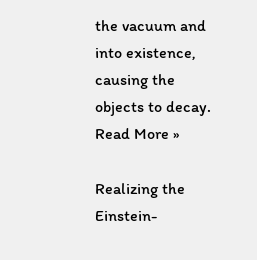the vacuum and into existence, causing the objects to decay. Read More »

Realizing the Einstein-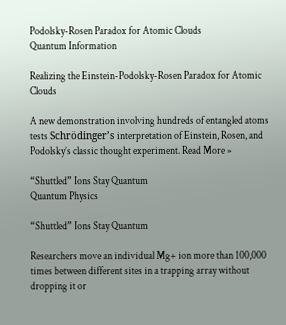Podolsky-Rosen Paradox for Atomic Clouds
Quantum Information

Realizing the Einstein-Podolsky-Rosen Paradox for Atomic Clouds

A new demonstration involving hundreds of entangled atoms tests Schrödinger’s interpretation of Einstein, Rosen, and Podolsky’s classic thought experiment. Read More »

“Shuttled” Ions Stay Quantum
Quantum Physics

“Shuttled” Ions Stay Quantum

Researchers move an individual Mg+ ion more than 100,000 times between different sites in a trapping array without dropping it or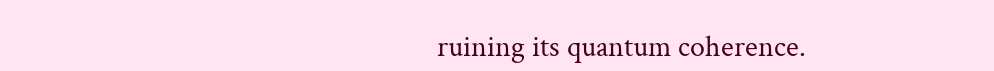ruining its quantum coherence.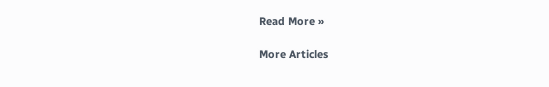Read More »

More Articles